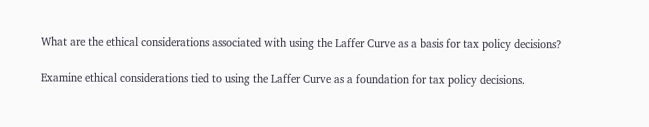What are the ethical considerations associated with using the Laffer Curve as a basis for tax policy decisions?

Examine ethical considerations tied to using the Laffer Curve as a foundation for tax policy decisions.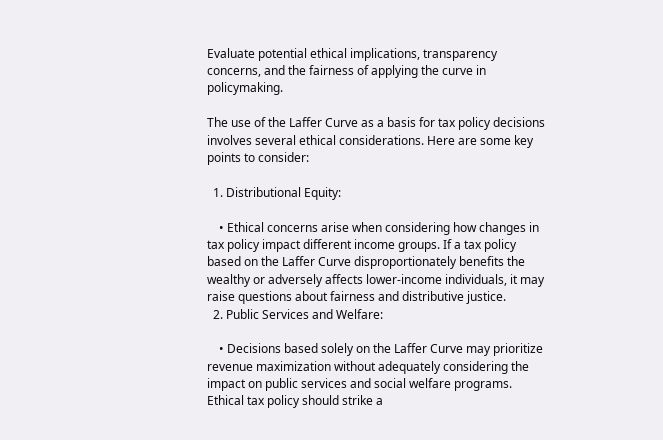Evaluate potential ethical implications, transparency concerns, and the fairness of applying the curve in policymaking.

The use of the Laffer Curve as a basis for tax policy decisions involves several ethical considerations. Here are some key points to consider:

  1. Distributional Equity:

    • Ethical concerns arise when considering how changes in tax policy impact different income groups. If a tax policy based on the Laffer Curve disproportionately benefits the wealthy or adversely affects lower-income individuals, it may raise questions about fairness and distributive justice.
  2. Public Services and Welfare:

    • Decisions based solely on the Laffer Curve may prioritize revenue maximization without adequately considering the impact on public services and social welfare programs. Ethical tax policy should strike a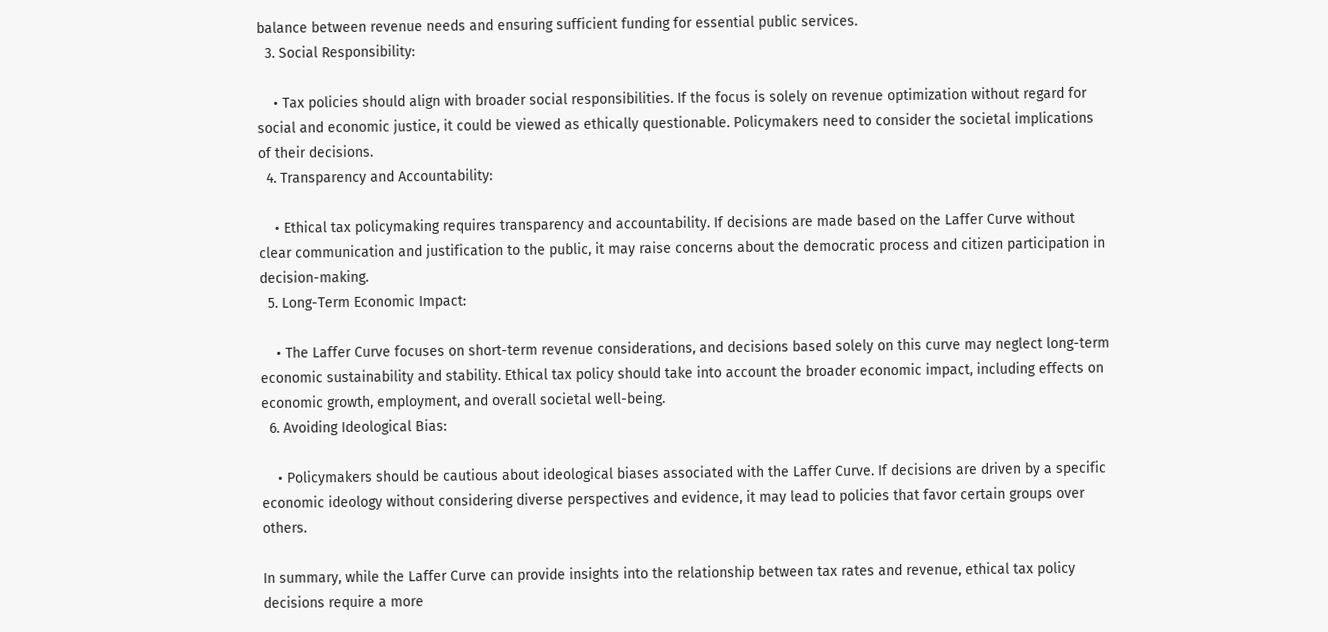balance between revenue needs and ensuring sufficient funding for essential public services.
  3. Social Responsibility:

    • Tax policies should align with broader social responsibilities. If the focus is solely on revenue optimization without regard for social and economic justice, it could be viewed as ethically questionable. Policymakers need to consider the societal implications of their decisions.
  4. Transparency and Accountability:

    • Ethical tax policymaking requires transparency and accountability. If decisions are made based on the Laffer Curve without clear communication and justification to the public, it may raise concerns about the democratic process and citizen participation in decision-making.
  5. Long-Term Economic Impact:

    • The Laffer Curve focuses on short-term revenue considerations, and decisions based solely on this curve may neglect long-term economic sustainability and stability. Ethical tax policy should take into account the broader economic impact, including effects on economic growth, employment, and overall societal well-being.
  6. Avoiding Ideological Bias:

    • Policymakers should be cautious about ideological biases associated with the Laffer Curve. If decisions are driven by a specific economic ideology without considering diverse perspectives and evidence, it may lead to policies that favor certain groups over others.

In summary, while the Laffer Curve can provide insights into the relationship between tax rates and revenue, ethical tax policy decisions require a more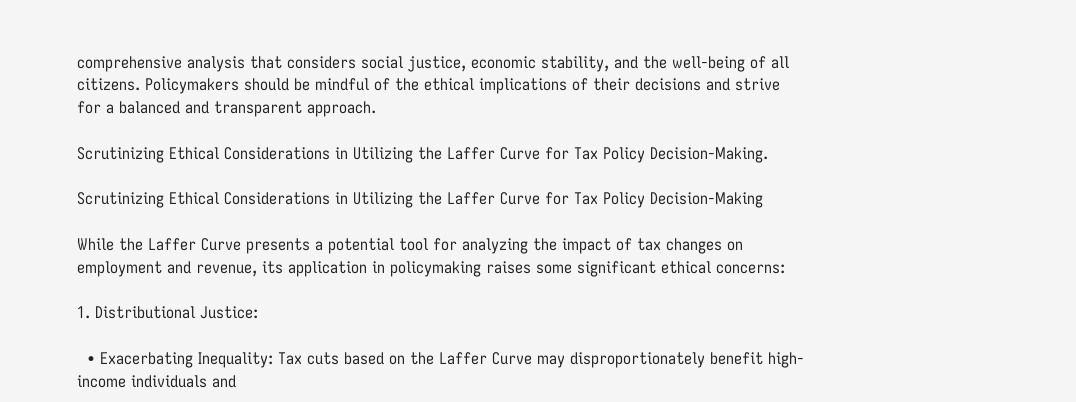comprehensive analysis that considers social justice, economic stability, and the well-being of all citizens. Policymakers should be mindful of the ethical implications of their decisions and strive for a balanced and transparent approach.

Scrutinizing Ethical Considerations in Utilizing the Laffer Curve for Tax Policy Decision-Making.

Scrutinizing Ethical Considerations in Utilizing the Laffer Curve for Tax Policy Decision-Making

While the Laffer Curve presents a potential tool for analyzing the impact of tax changes on employment and revenue, its application in policymaking raises some significant ethical concerns:

1. Distributional Justice:

  • Exacerbating Inequality: Tax cuts based on the Laffer Curve may disproportionately benefit high-income individuals and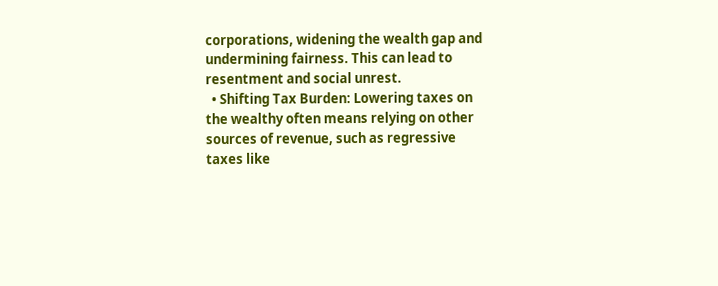corporations, widening the wealth gap and undermining fairness. This can lead to resentment and social unrest.
  • Shifting Tax Burden: Lowering taxes on the wealthy often means relying on other sources of revenue, such as regressive taxes like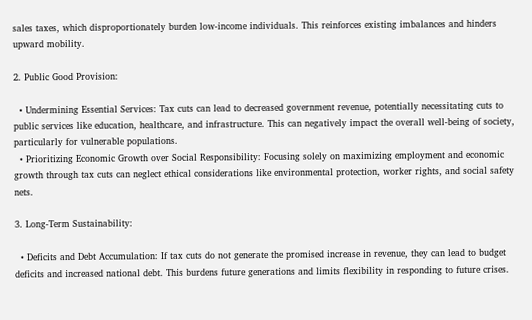sales taxes, which disproportionately burden low-income individuals. This reinforces existing imbalances and hinders upward mobility.

2. Public Good Provision:

  • Undermining Essential Services: Tax cuts can lead to decreased government revenue, potentially necessitating cuts to public services like education, healthcare, and infrastructure. This can negatively impact the overall well-being of society, particularly for vulnerable populations.
  • Prioritizing Economic Growth over Social Responsibility: Focusing solely on maximizing employment and economic growth through tax cuts can neglect ethical considerations like environmental protection, worker rights, and social safety nets.

3. Long-Term Sustainability:

  • Deficits and Debt Accumulation: If tax cuts do not generate the promised increase in revenue, they can lead to budget deficits and increased national debt. This burdens future generations and limits flexibility in responding to future crises.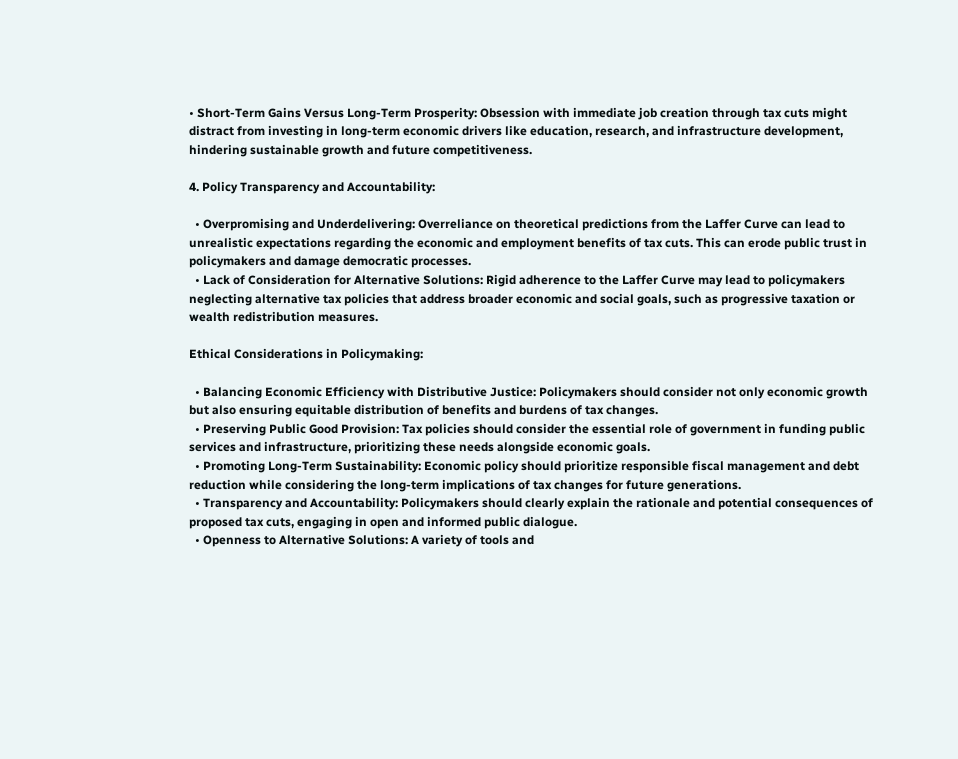• Short-Term Gains Versus Long-Term Prosperity: Obsession with immediate job creation through tax cuts might distract from investing in long-term economic drivers like education, research, and infrastructure development, hindering sustainable growth and future competitiveness.

4. Policy Transparency and Accountability:

  • Overpromising and Underdelivering: Overreliance on theoretical predictions from the Laffer Curve can lead to unrealistic expectations regarding the economic and employment benefits of tax cuts. This can erode public trust in policymakers and damage democratic processes.
  • Lack of Consideration for Alternative Solutions: Rigid adherence to the Laffer Curve may lead to policymakers neglecting alternative tax policies that address broader economic and social goals, such as progressive taxation or wealth redistribution measures.

Ethical Considerations in Policymaking:

  • Balancing Economic Efficiency with Distributive Justice: Policymakers should consider not only economic growth but also ensuring equitable distribution of benefits and burdens of tax changes.
  • Preserving Public Good Provision: Tax policies should consider the essential role of government in funding public services and infrastructure, prioritizing these needs alongside economic goals.
  • Promoting Long-Term Sustainability: Economic policy should prioritize responsible fiscal management and debt reduction while considering the long-term implications of tax changes for future generations.
  • Transparency and Accountability: Policymakers should clearly explain the rationale and potential consequences of proposed tax cuts, engaging in open and informed public dialogue.
  • Openness to Alternative Solutions: A variety of tools and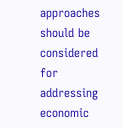approaches should be considered for addressing economic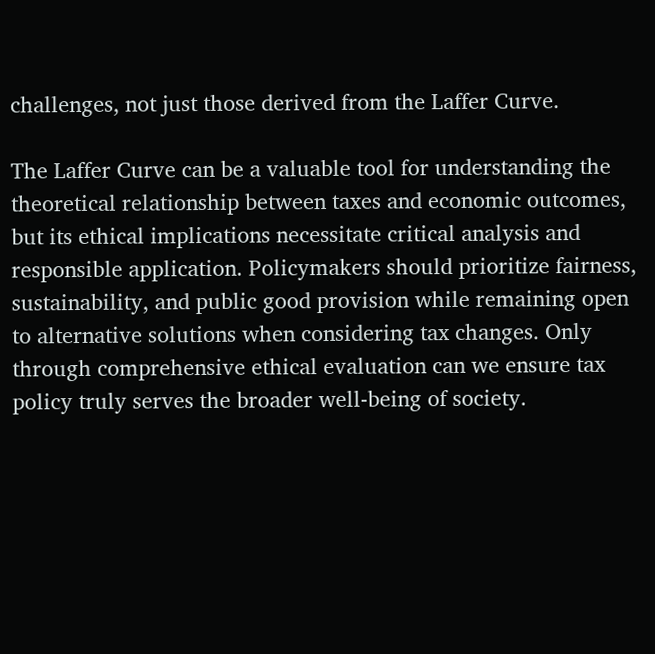challenges, not just those derived from the Laffer Curve.

The Laffer Curve can be a valuable tool for understanding the theoretical relationship between taxes and economic outcomes, but its ethical implications necessitate critical analysis and responsible application. Policymakers should prioritize fairness, sustainability, and public good provision while remaining open to alternative solutions when considering tax changes. Only through comprehensive ethical evaluation can we ensure tax policy truly serves the broader well-being of society.